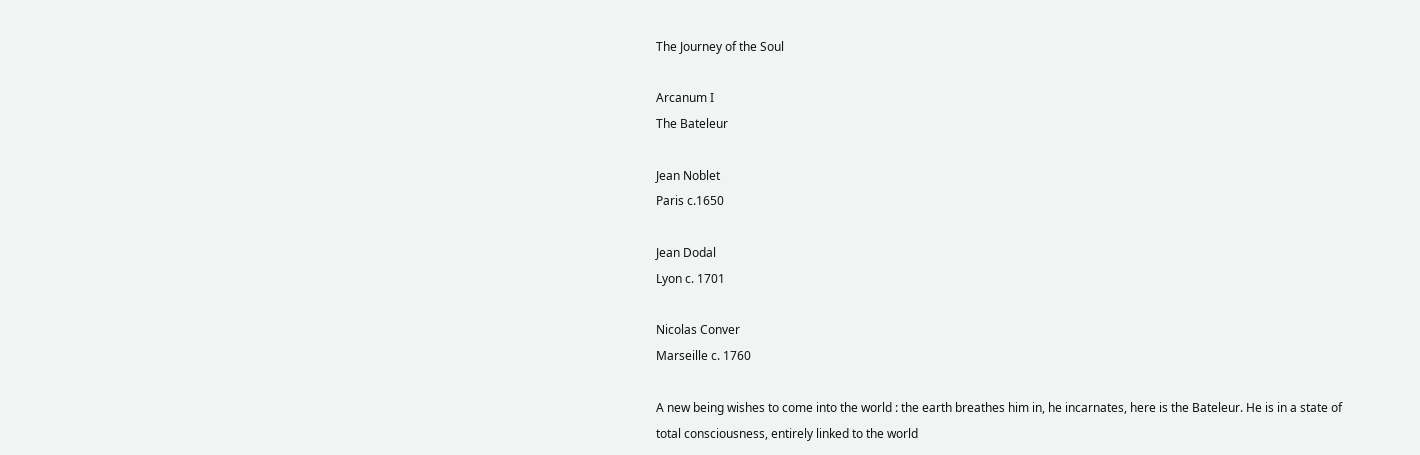The Journey of the Soul

Arcanum I
The Bateleur

Jean Noblet
Paris c.1650

Jean Dodal
Lyon c. 1701

Nicolas Conver
Marseille c. 1760

A new being wishes to come into the world : the earth breathes him in, he incarnates, here is the Bateleur. He is in a state of total consciousness, entirely linked to the world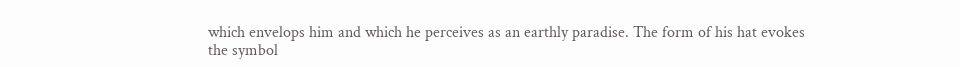which envelops him and which he perceives as an earthly paradise. The form of his hat evokes the symbol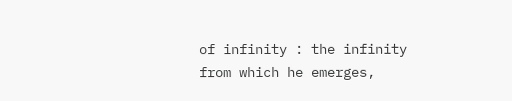of infinity : the infinity from which he emerges,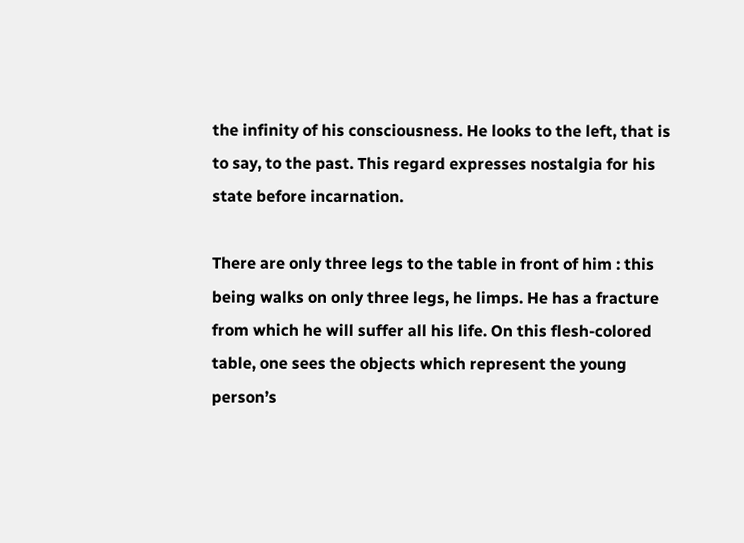the infinity of his consciousness. He looks to the left, that is to say, to the past. This regard expresses nostalgia for his state before incarnation.

There are only three legs to the table in front of him : this being walks on only three legs, he limps. He has a fracture from which he will suffer all his life. On this flesh-colored table, one sees the objects which represent the young person’s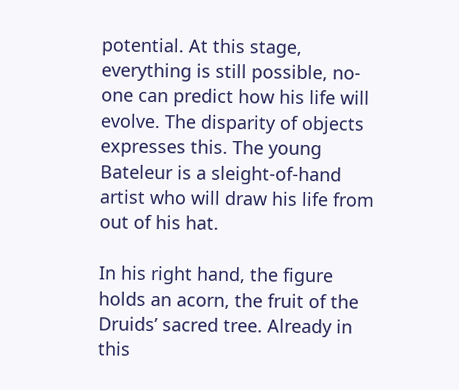potential. At this stage, everything is still possible, no-one can predict how his life will evolve. The disparity of objects expresses this. The young Bateleur is a sleight-of-hand artist who will draw his life from out of his hat.

In his right hand, the figure holds an acorn, the fruit of the Druids’ sacred tree. Already in this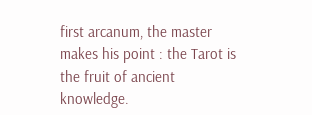first arcanum, the master makes his point : the Tarot is the fruit of ancient knowledge.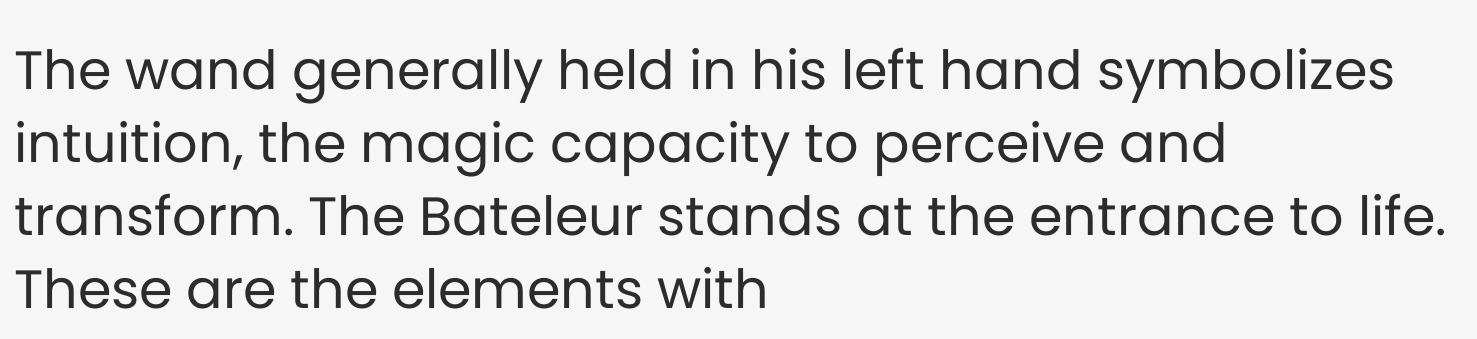The wand generally held in his left hand symbolizes intuition, the magic capacity to perceive and transform. The Bateleur stands at the entrance to life. These are the elements with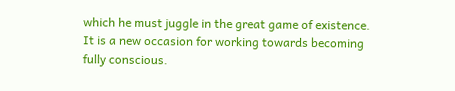which he must juggle in the great game of existence. It is a new occasion for working towards becoming fully conscious.